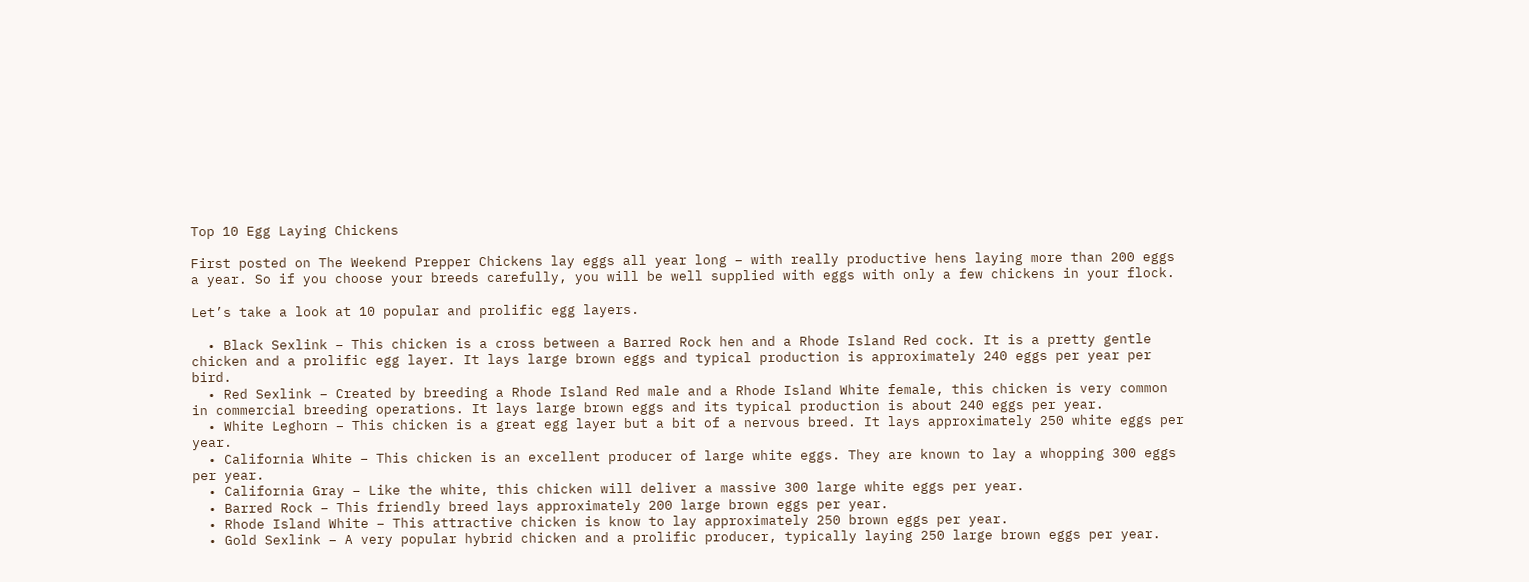Top 10 Egg Laying Chickens

First posted on The Weekend Prepper Chickens lay eggs all year long – with really productive hens laying more than 200 eggs a year. So if you choose your breeds carefully, you will be well supplied with eggs with only a few chickens in your flock.

Let’s take a look at 10 popular and prolific egg layers.

  • Black Sexlink – This chicken is a cross between a Barred Rock hen and a Rhode Island Red cock. It is a pretty gentle chicken and a prolific egg layer. It lays large brown eggs and typical production is approximately 240 eggs per year per bird.
  • Red Sexlink – Created by breeding a Rhode Island Red male and a Rhode Island White female, this chicken is very common in commercial breeding operations. It lays large brown eggs and its typical production is about 240 eggs per year.
  • White Leghorn – This chicken is a great egg layer but a bit of a nervous breed. It lays approximately 250 white eggs per year.
  • California White – This chicken is an excellent producer of large white eggs. They are known to lay a whopping 300 eggs per year.
  • California Gray – Like the white, this chicken will deliver a massive 300 large white eggs per year.
  • Barred Rock – This friendly breed lays approximately 200 large brown eggs per year.
  • Rhode Island White – This attractive chicken is know to lay approximately 250 brown eggs per year.
  • Gold Sexlink – A very popular hybrid chicken and a prolific producer, typically laying 250 large brown eggs per year.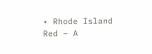• Rhode Island Red – A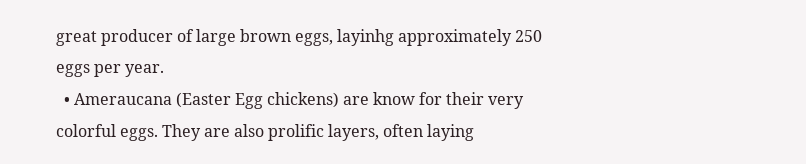great producer of large brown eggs, layinhg approximately 250 eggs per year.
  • Ameraucana (Easter Egg chickens) are know for their very colorful eggs. They are also prolific layers, often laying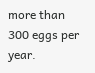more than 300 eggs per year.